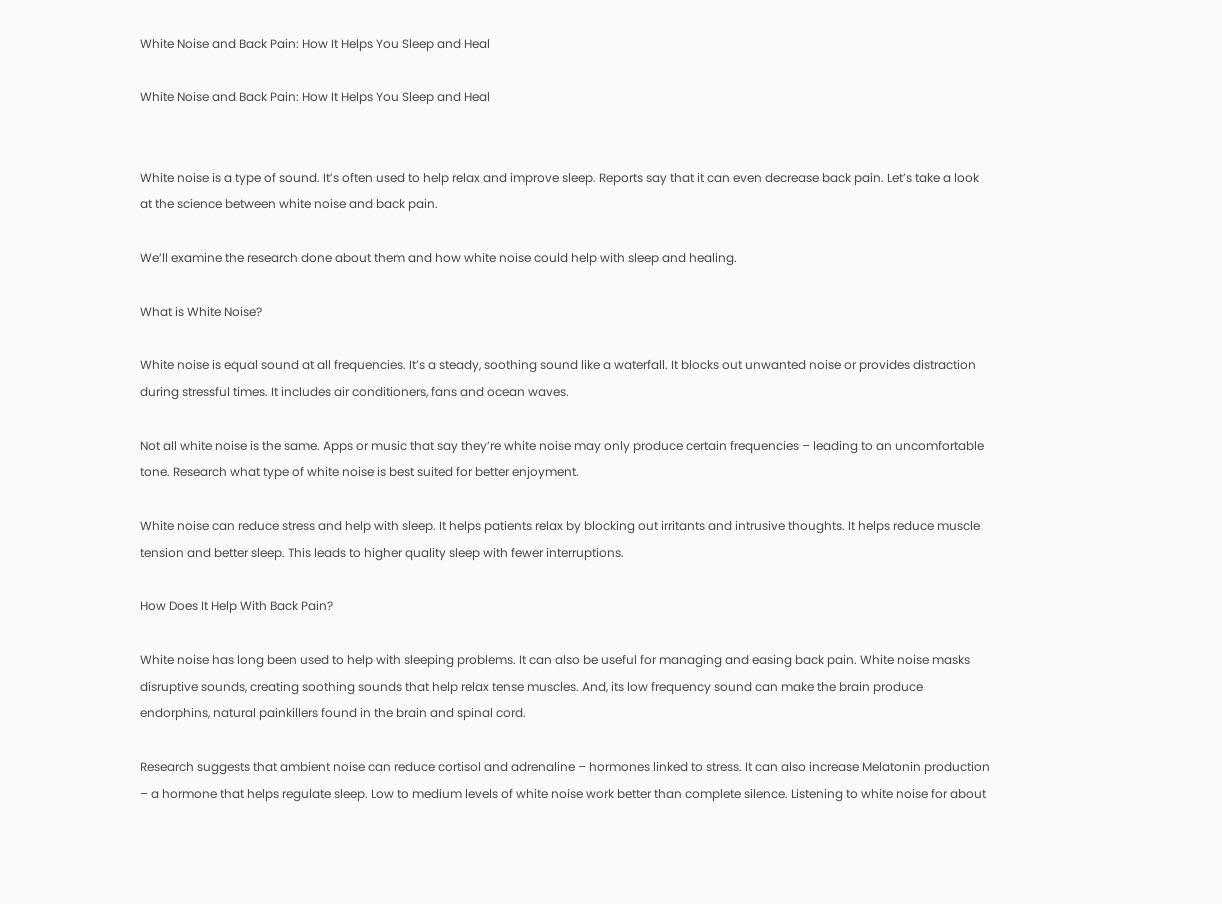White Noise and Back Pain: How It Helps You Sleep and Heal

White Noise and Back Pain: How It Helps You Sleep and Heal


White noise is a type of sound. It’s often used to help relax and improve sleep. Reports say that it can even decrease back pain. Let’s take a look at the science between white noise and back pain.

We’ll examine the research done about them and how white noise could help with sleep and healing.

What is White Noise?

White noise is equal sound at all frequencies. It’s a steady, soothing sound like a waterfall. It blocks out unwanted noise or provides distraction during stressful times. It includes air conditioners, fans and ocean waves.

Not all white noise is the same. Apps or music that say they’re white noise may only produce certain frequencies – leading to an uncomfortable tone. Research what type of white noise is best suited for better enjoyment.

White noise can reduce stress and help with sleep. It helps patients relax by blocking out irritants and intrusive thoughts. It helps reduce muscle tension and better sleep. This leads to higher quality sleep with fewer interruptions.

How Does It Help With Back Pain?

White noise has long been used to help with sleeping problems. It can also be useful for managing and easing back pain. White noise masks disruptive sounds, creating soothing sounds that help relax tense muscles. And, its low frequency sound can make the brain produce endorphins, natural painkillers found in the brain and spinal cord.

Research suggests that ambient noise can reduce cortisol and adrenaline – hormones linked to stress. It can also increase Melatonin production – a hormone that helps regulate sleep. Low to medium levels of white noise work better than complete silence. Listening to white noise for about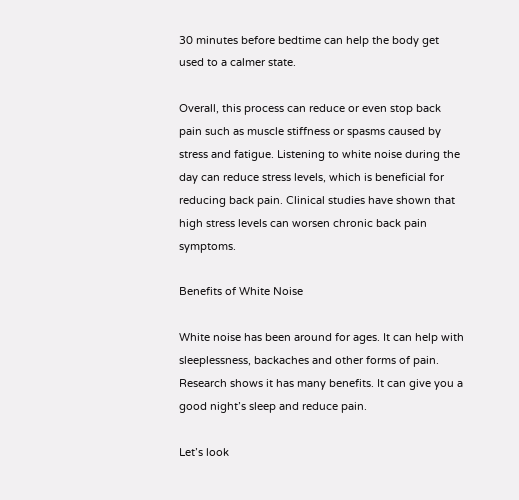30 minutes before bedtime can help the body get used to a calmer state.

Overall, this process can reduce or even stop back pain such as muscle stiffness or spasms caused by stress and fatigue. Listening to white noise during the day can reduce stress levels, which is beneficial for reducing back pain. Clinical studies have shown that high stress levels can worsen chronic back pain symptoms.

Benefits of White Noise

White noise has been around for ages. It can help with sleeplessness, backaches and other forms of pain. Research shows it has many benefits. It can give you a good night’s sleep and reduce pain.

Let’s look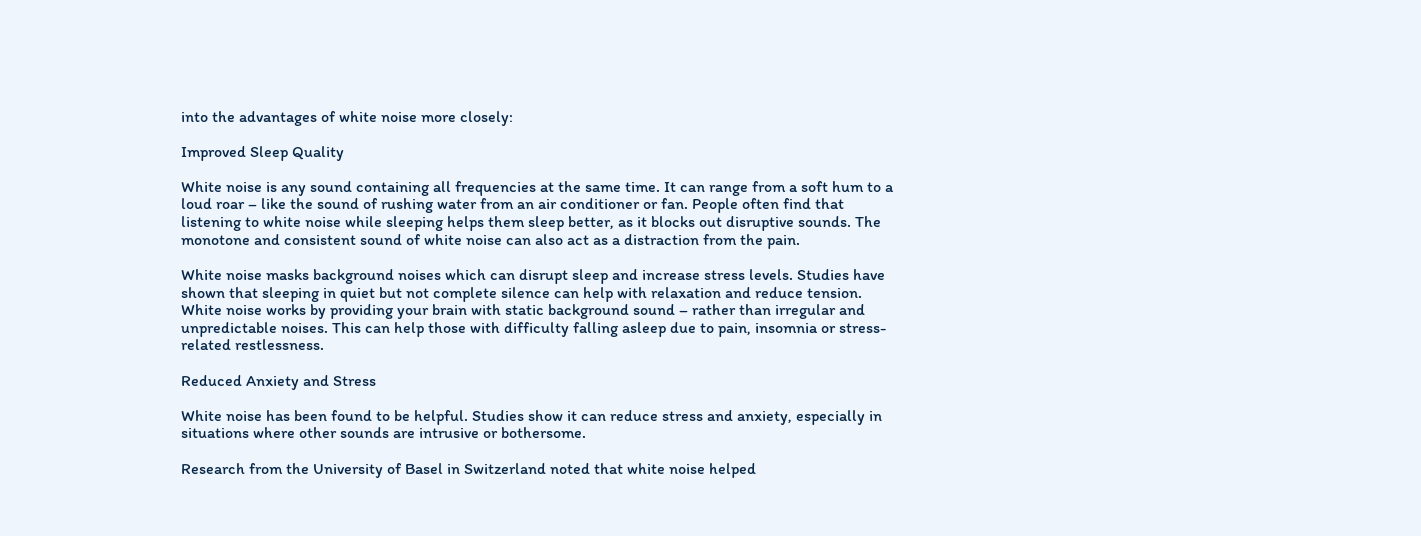into the advantages of white noise more closely:

Improved Sleep Quality

White noise is any sound containing all frequencies at the same time. It can range from a soft hum to a loud roar – like the sound of rushing water from an air conditioner or fan. People often find that listening to white noise while sleeping helps them sleep better, as it blocks out disruptive sounds. The monotone and consistent sound of white noise can also act as a distraction from the pain.

White noise masks background noises which can disrupt sleep and increase stress levels. Studies have shown that sleeping in quiet but not complete silence can help with relaxation and reduce tension. White noise works by providing your brain with static background sound – rather than irregular and unpredictable noises. This can help those with difficulty falling asleep due to pain, insomnia or stress-related restlessness.

Reduced Anxiety and Stress

White noise has been found to be helpful. Studies show it can reduce stress and anxiety, especially in situations where other sounds are intrusive or bothersome.

Research from the University of Basel in Switzerland noted that white noise helped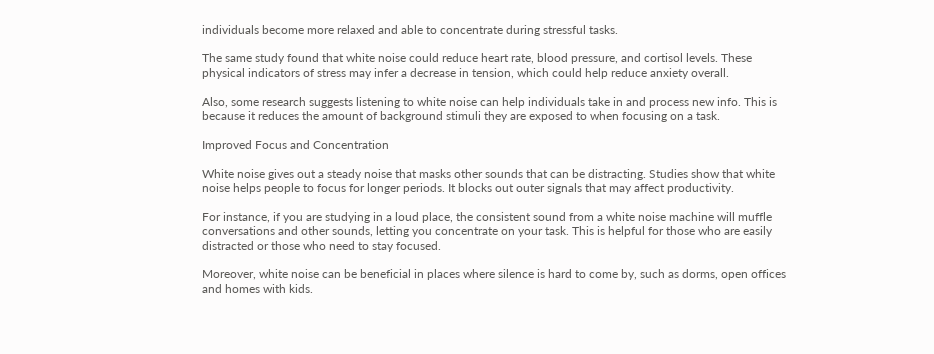individuals become more relaxed and able to concentrate during stressful tasks.

The same study found that white noise could reduce heart rate, blood pressure, and cortisol levels. These physical indicators of stress may infer a decrease in tension, which could help reduce anxiety overall.

Also, some research suggests listening to white noise can help individuals take in and process new info. This is because it reduces the amount of background stimuli they are exposed to when focusing on a task.

Improved Focus and Concentration

White noise gives out a steady noise that masks other sounds that can be distracting. Studies show that white noise helps people to focus for longer periods. It blocks out outer signals that may affect productivity.

For instance, if you are studying in a loud place, the consistent sound from a white noise machine will muffle conversations and other sounds, letting you concentrate on your task. This is helpful for those who are easily distracted or those who need to stay focused.

Moreover, white noise can be beneficial in places where silence is hard to come by, such as dorms, open offices and homes with kids.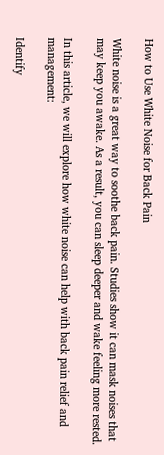How to Use White Noise for Back Pain

White noise is a great way to soothe back pain. Studies show it can mask noises that may keep you awake. As a result, you can sleep deeper and wake feeling more rested.

In this article, we will explore how white noise can help with back pain relief and management:

Identify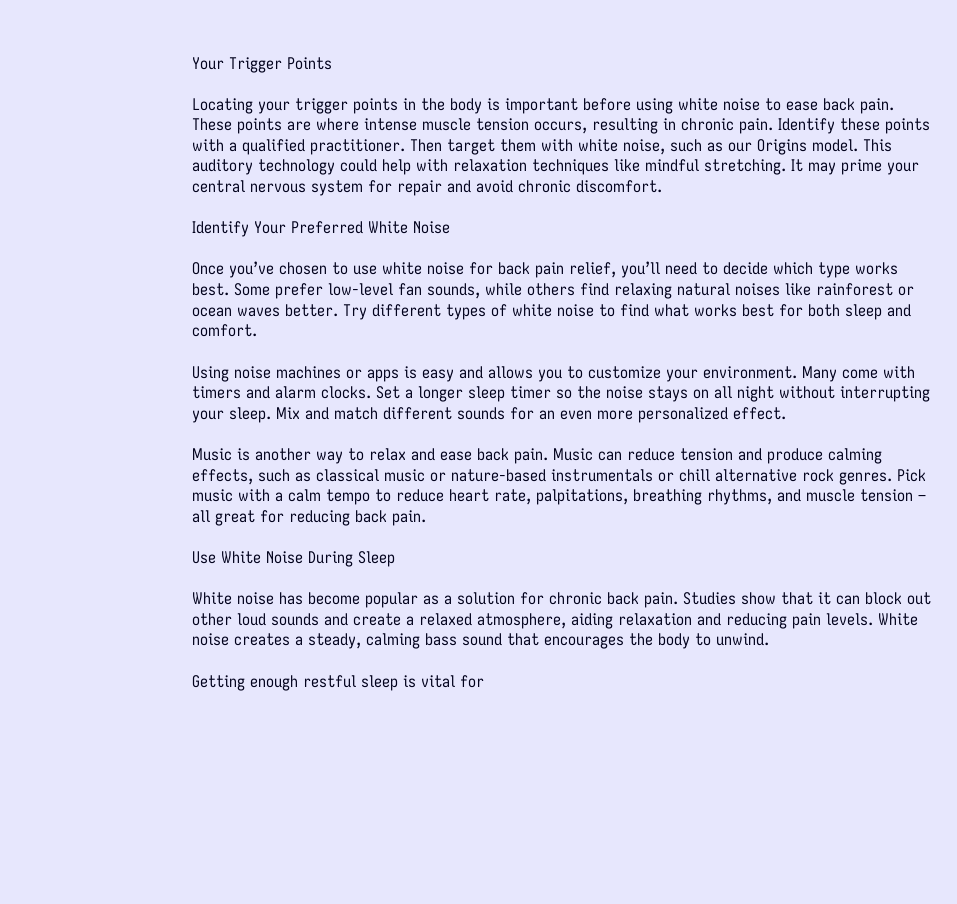Your Trigger Points

Locating your trigger points in the body is important before using white noise to ease back pain. These points are where intense muscle tension occurs, resulting in chronic pain. Identify these points with a qualified practitioner. Then target them with white noise, such as our Origins model. This auditory technology could help with relaxation techniques like mindful stretching. It may prime your central nervous system for repair and avoid chronic discomfort.

Identify Your Preferred White Noise

Once you’ve chosen to use white noise for back pain relief, you’ll need to decide which type works best. Some prefer low-level fan sounds, while others find relaxing natural noises like rainforest or ocean waves better. Try different types of white noise to find what works best for both sleep and comfort.

Using noise machines or apps is easy and allows you to customize your environment. Many come with timers and alarm clocks. Set a longer sleep timer so the noise stays on all night without interrupting your sleep. Mix and match different sounds for an even more personalized effect.

Music is another way to relax and ease back pain. Music can reduce tension and produce calming effects, such as classical music or nature-based instrumentals or chill alternative rock genres. Pick music with a calm tempo to reduce heart rate, palpitations, breathing rhythms, and muscle tension – all great for reducing back pain.

Use White Noise During Sleep

White noise has become popular as a solution for chronic back pain. Studies show that it can block out other loud sounds and create a relaxed atmosphere, aiding relaxation and reducing pain levels. White noise creates a steady, calming bass sound that encourages the body to unwind.

Getting enough restful sleep is vital for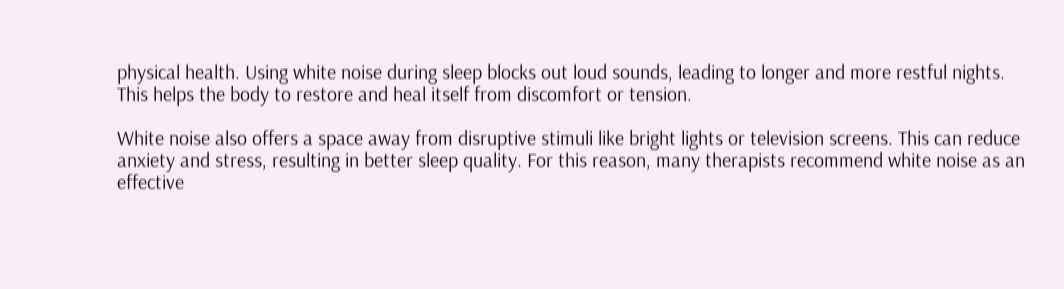physical health. Using white noise during sleep blocks out loud sounds, leading to longer and more restful nights. This helps the body to restore and heal itself from discomfort or tension.

White noise also offers a space away from disruptive stimuli like bright lights or television screens. This can reduce anxiety and stress, resulting in better sleep quality. For this reason, many therapists recommend white noise as an effective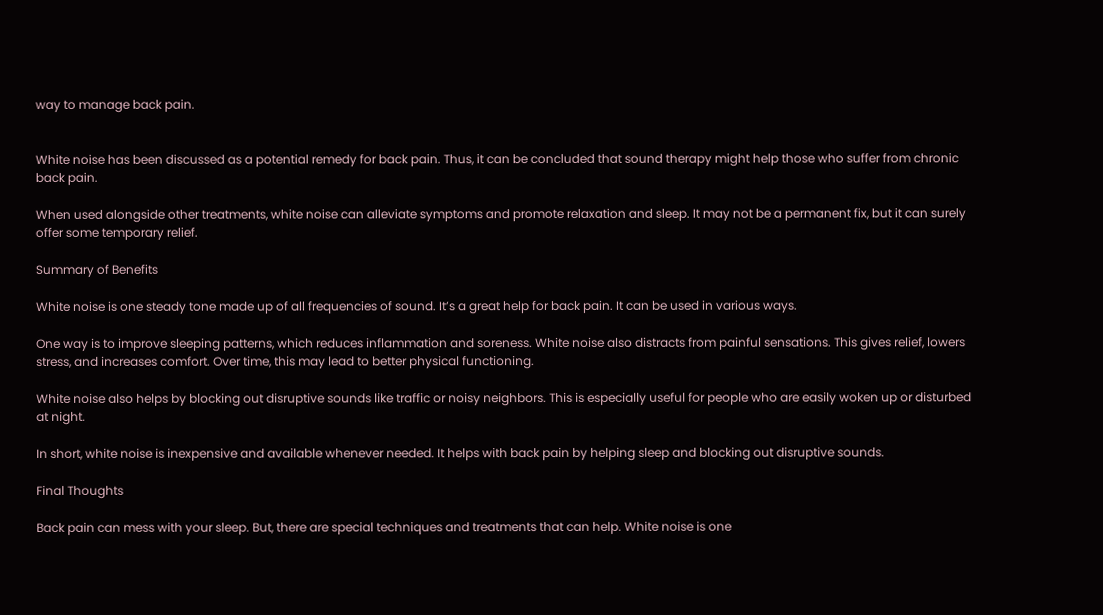way to manage back pain.


White noise has been discussed as a potential remedy for back pain. Thus, it can be concluded that sound therapy might help those who suffer from chronic back pain.

When used alongside other treatments, white noise can alleviate symptoms and promote relaxation and sleep. It may not be a permanent fix, but it can surely offer some temporary relief.

Summary of Benefits

White noise is one steady tone made up of all frequencies of sound. It’s a great help for back pain. It can be used in various ways.

One way is to improve sleeping patterns, which reduces inflammation and soreness. White noise also distracts from painful sensations. This gives relief, lowers stress, and increases comfort. Over time, this may lead to better physical functioning.

White noise also helps by blocking out disruptive sounds like traffic or noisy neighbors. This is especially useful for people who are easily woken up or disturbed at night.

In short, white noise is inexpensive and available whenever needed. It helps with back pain by helping sleep and blocking out disruptive sounds.

Final Thoughts

Back pain can mess with your sleep. But, there are special techniques and treatments that can help. White noise is one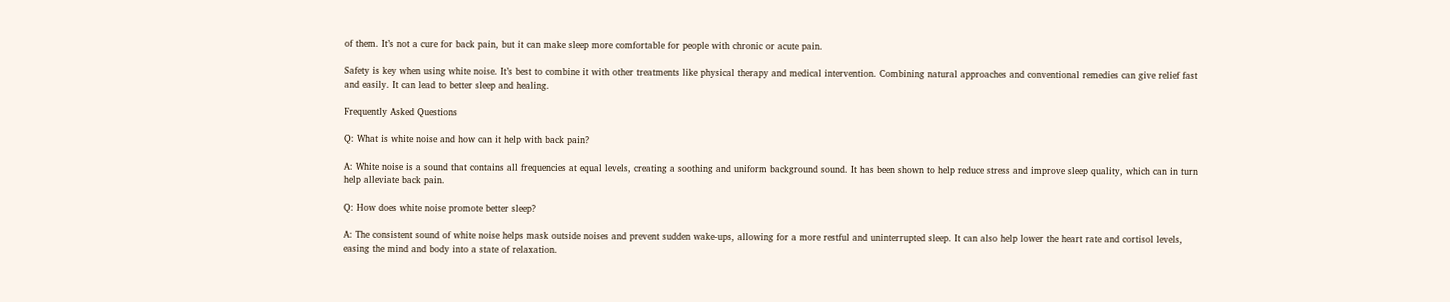of them. It’s not a cure for back pain, but it can make sleep more comfortable for people with chronic or acute pain.

Safety is key when using white noise. It’s best to combine it with other treatments like physical therapy and medical intervention. Combining natural approaches and conventional remedies can give relief fast and easily. It can lead to better sleep and healing.

Frequently Asked Questions

Q: What is white noise and how can it help with back pain?

A: White noise is a sound that contains all frequencies at equal levels, creating a soothing and uniform background sound. It has been shown to help reduce stress and improve sleep quality, which can in turn help alleviate back pain.

Q: How does white noise promote better sleep?

A: The consistent sound of white noise helps mask outside noises and prevent sudden wake-ups, allowing for a more restful and uninterrupted sleep. It can also help lower the heart rate and cortisol levels, easing the mind and body into a state of relaxation.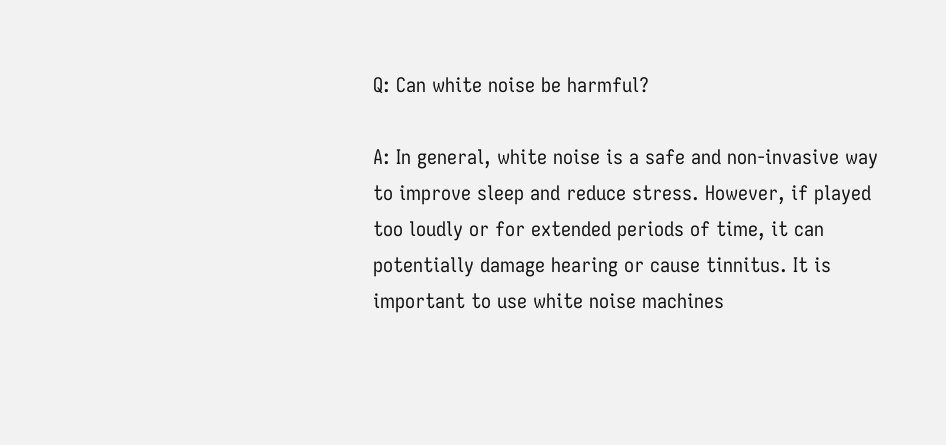Q: Can white noise be harmful?

A: In general, white noise is a safe and non-invasive way to improve sleep and reduce stress. However, if played too loudly or for extended periods of time, it can potentially damage hearing or cause tinnitus. It is important to use white noise machines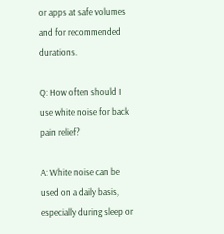or apps at safe volumes and for recommended durations.

Q: How often should I use white noise for back pain relief?

A: White noise can be used on a daily basis, especially during sleep or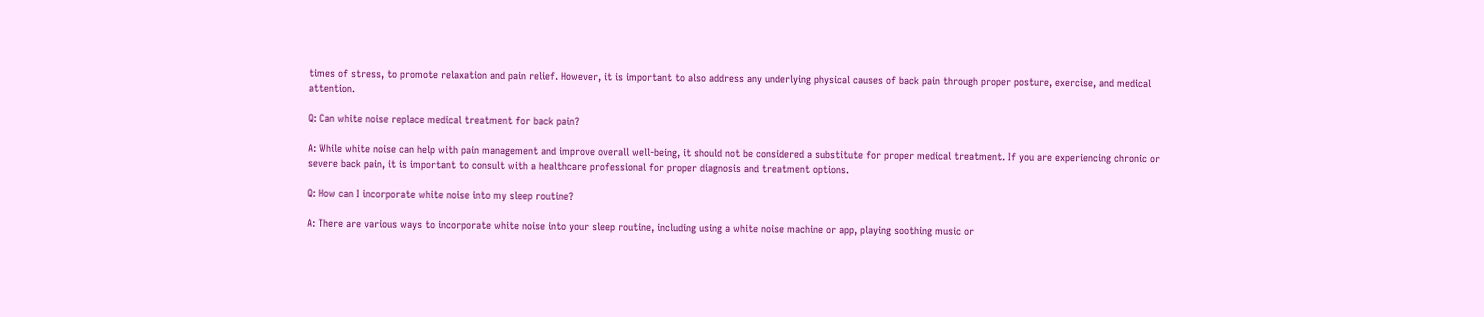times of stress, to promote relaxation and pain relief. However, it is important to also address any underlying physical causes of back pain through proper posture, exercise, and medical attention.

Q: Can white noise replace medical treatment for back pain?

A: While white noise can help with pain management and improve overall well-being, it should not be considered a substitute for proper medical treatment. If you are experiencing chronic or severe back pain, it is important to consult with a healthcare professional for proper diagnosis and treatment options.

Q: How can I incorporate white noise into my sleep routine?

A: There are various ways to incorporate white noise into your sleep routine, including using a white noise machine or app, playing soothing music or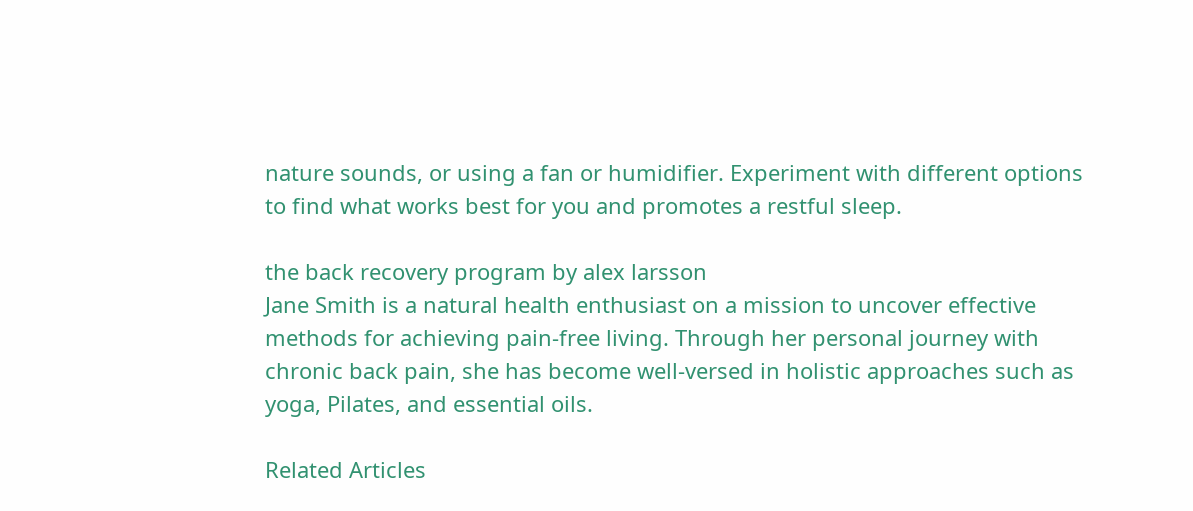nature sounds, or using a fan or humidifier. Experiment with different options to find what works best for you and promotes a restful sleep.

the back recovery program by alex larsson
Jane Smith is a natural health enthusiast on a mission to uncover effective methods for achieving pain-free living. Through her personal journey with chronic back pain, she has become well-versed in holistic approaches such as yoga, Pilates, and essential oils.

Related Articles